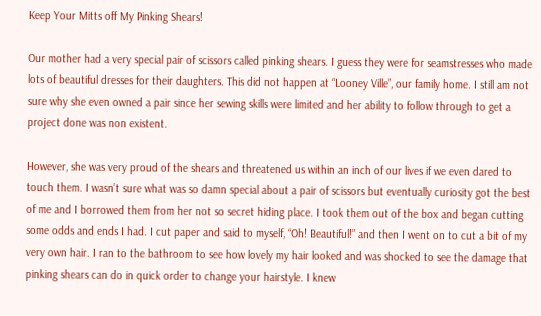Keep Your Mitts off My Pinking Shears!

Our mother had a very special pair of scissors called pinking shears. I guess they were for seamstresses who made lots of beautiful dresses for their daughters. This did not happen at “Looney Ville”, our family home. I still am not sure why she even owned a pair since her sewing skills were limited and her ability to follow through to get a project done was non existent.

However, she was very proud of the shears and threatened us within an inch of our lives if we even dared to touch them. I wasn’t sure what was so damn special about a pair of scissors but eventually curiosity got the best of me and I borrowed them from her not so secret hiding place. I took them out of the box and began cutting some odds and ends I had. I cut paper and said to myself, “Oh! Beautiful!” and then I went on to cut a bit of my very own hair. I ran to the bathroom to see how lovely my hair looked and was shocked to see the damage that pinking shears can do in quick order to change your hairstyle. I knew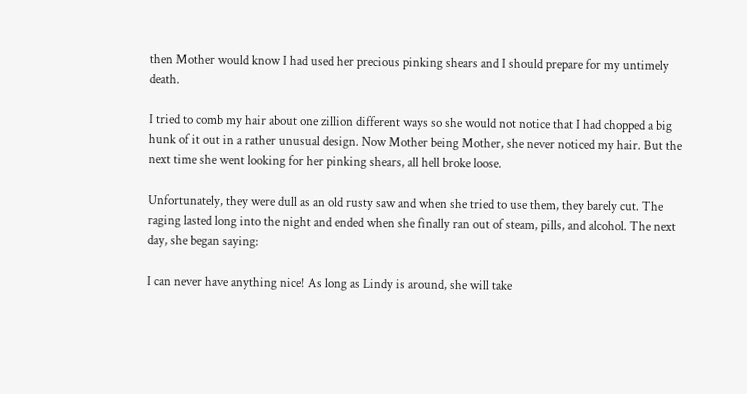then Mother would know I had used her precious pinking shears and I should prepare for my untimely death.

I tried to comb my hair about one zillion different ways so she would not notice that I had chopped a big hunk of it out in a rather unusual design. Now Mother being Mother, she never noticed my hair. But the next time she went looking for her pinking shears, all hell broke loose.

Unfortunately, they were dull as an old rusty saw and when she tried to use them, they barely cut. The raging lasted long into the night and ended when she finally ran out of steam, pills, and alcohol. The next day, she began saying:

I can never have anything nice! As long as Lindy is around, she will take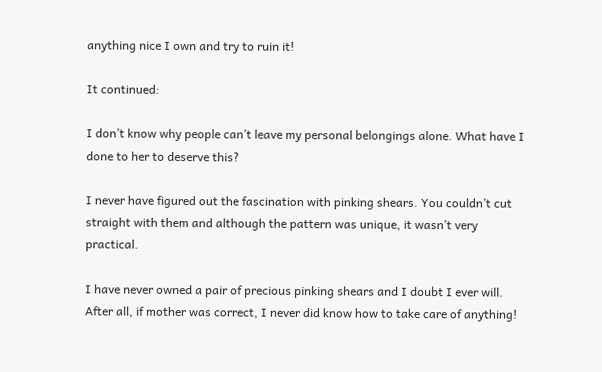anything nice I own and try to ruin it!

It continued:

I don’t know why people can’t leave my personal belongings alone. What have I done to her to deserve this?

I never have figured out the fascination with pinking shears. You couldn’t cut straight with them and although the pattern was unique, it wasn’t very practical.

I have never owned a pair of precious pinking shears and I doubt I ever will. After all, if mother was correct, I never did know how to take care of anything!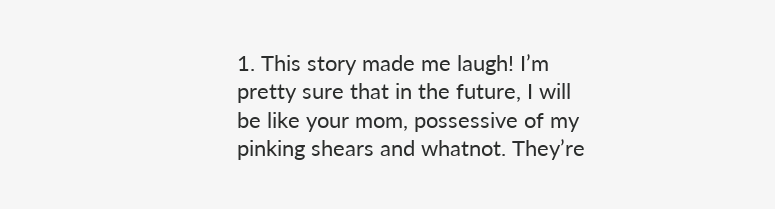1. This story made me laugh! I’m pretty sure that in the future, I will be like your mom, possessive of my pinking shears and whatnot. They’re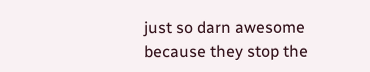just so darn awesome because they stop the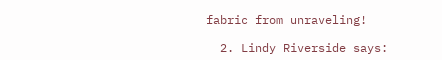fabric from unraveling!

  2. Lindy Riverside says: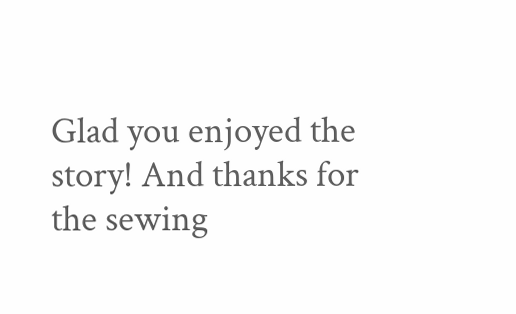Glad you enjoyed the story! And thanks for the sewing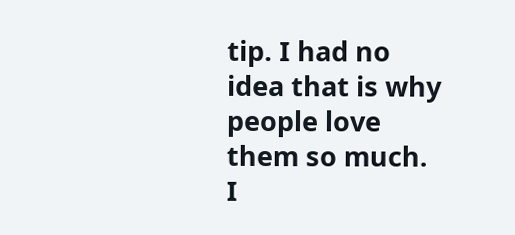tip. I had no idea that is why people love them so much. I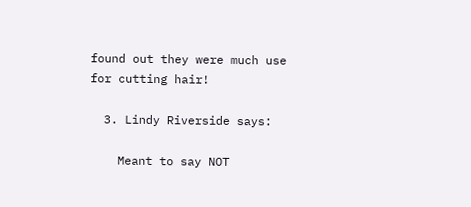found out they were much use for cutting hair!

  3. Lindy Riverside says:

    Meant to say NOT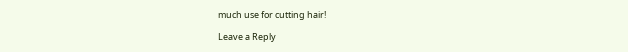much use for cutting hair!

Leave a Reply